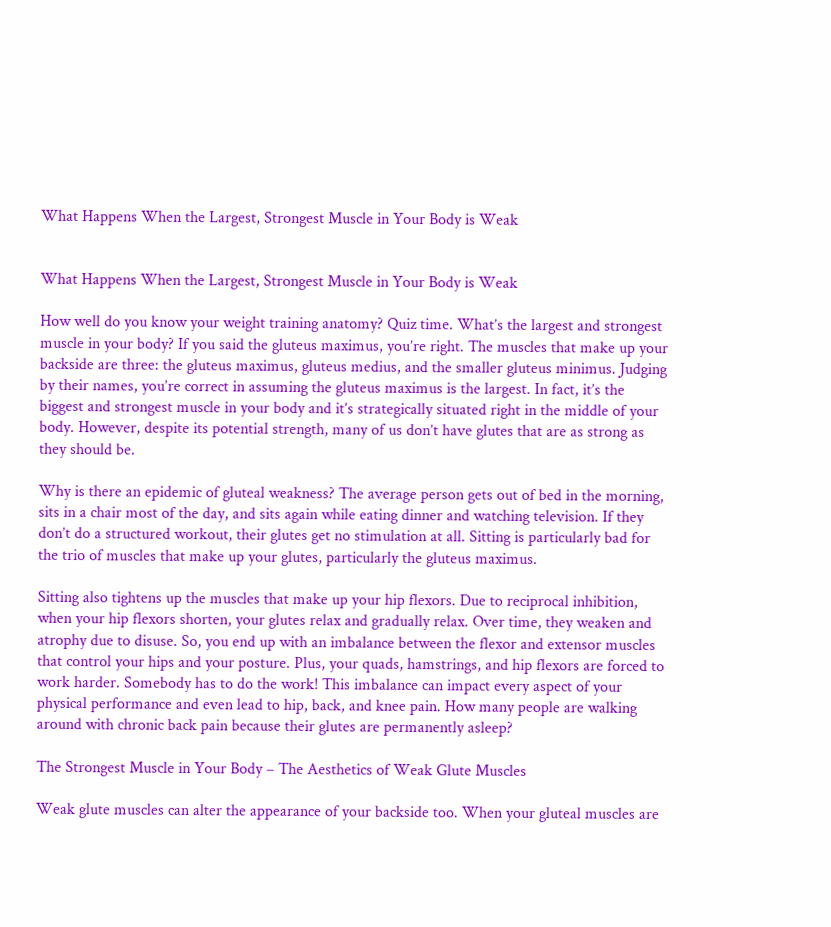What Happens When the Largest, Strongest Muscle in Your Body is Weak


What Happens When the Largest, Strongest Muscle in Your Body is Weak

How well do you know your weight training anatomy? Quiz time. What’s the largest and strongest muscle in your body? If you said the gluteus maximus, you’re right. The muscles that make up your backside are three: the gluteus maximus, gluteus medius, and the smaller gluteus minimus. Judging by their names, you’re correct in assuming the gluteus maximus is the largest. In fact, it’s the biggest and strongest muscle in your body and it’s strategically situated right in the middle of your body. However, despite its potential strength, many of us don’t have glutes that are as strong as they should be.

Why is there an epidemic of gluteal weakness? The average person gets out of bed in the morning, sits in a chair most of the day, and sits again while eating dinner and watching television. If they don’t do a structured workout, their glutes get no stimulation at all. Sitting is particularly bad for the trio of muscles that make up your glutes, particularly the gluteus maximus.

Sitting also tightens up the muscles that make up your hip flexors. Due to reciprocal inhibition, when your hip flexors shorten, your glutes relax and gradually relax. Over time, they weaken and atrophy due to disuse. So, you end up with an imbalance between the flexor and extensor muscles that control your hips and your posture. Plus, your quads, hamstrings, and hip flexors are forced to work harder. Somebody has to do the work! This imbalance can impact every aspect of your physical performance and even lead to hip, back, and knee pain. How many people are walking around with chronic back pain because their glutes are permanently asleep?

The Strongest Muscle in Your Body – The Aesthetics of Weak Glute Muscles

Weak glute muscles can alter the appearance of your backside too. When your gluteal muscles are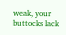weak, your buttocks lack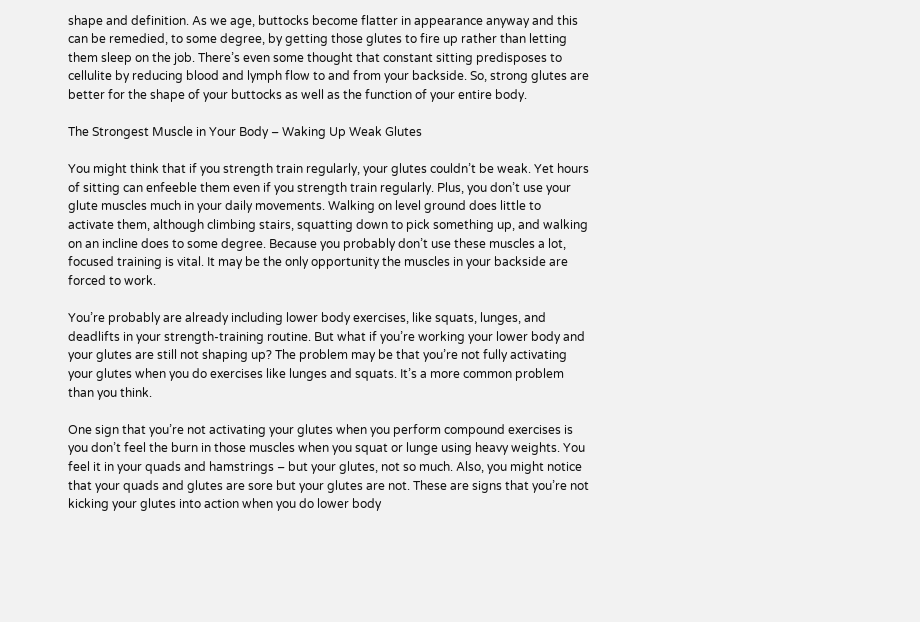shape and definition. As we age, buttocks become flatter in appearance anyway and this can be remedied, to some degree, by getting those glutes to fire up rather than letting them sleep on the job. There’s even some thought that constant sitting predisposes to cellulite by reducing blood and lymph flow to and from your backside. So, strong glutes are better for the shape of your buttocks as well as the function of your entire body.

The Strongest Muscle in Your Body – Waking Up Weak Glutes

You might think that if you strength train regularly, your glutes couldn’t be weak. Yet hours of sitting can enfeeble them even if you strength train regularly. Plus, you don’t use your glute muscles much in your daily movements. Walking on level ground does little to activate them, although climbing stairs, squatting down to pick something up, and walking on an incline does to some degree. Because you probably don’t use these muscles a lot, focused training is vital. It may be the only opportunity the muscles in your backside are forced to work.

You’re probably are already including lower body exercises, like squats, lunges, and deadlifts in your strength-training routine. But what if you’re working your lower body and your glutes are still not shaping up? The problem may be that you’re not fully activating your glutes when you do exercises like lunges and squats. It’s a more common problem than you think.

One sign that you’re not activating your glutes when you perform compound exercises is you don’t feel the burn in those muscles when you squat or lunge using heavy weights. You feel it in your quads and hamstrings – but your glutes, not so much. Also, you might notice that your quads and glutes are sore but your glutes are not. These are signs that you’re not kicking your glutes into action when you do lower body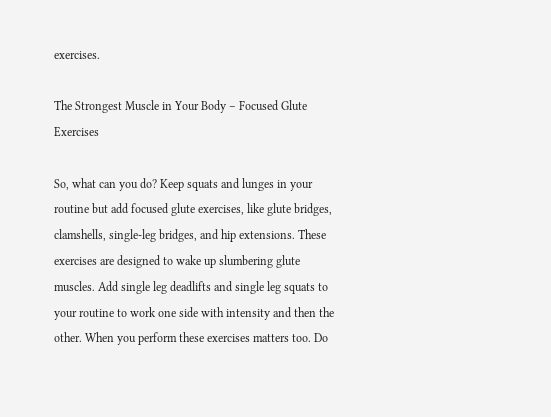exercises.

The Strongest Muscle in Your Body – Focused Glute Exercises

So, what can you do? Keep squats and lunges in your routine but add focused glute exercises, like glute bridges, clamshells, single-leg bridges, and hip extensions. These exercises are designed to wake up slumbering glute muscles. Add single leg deadlifts and single leg squats to your routine to work one side with intensity and then the other. When you perform these exercises matters too. Do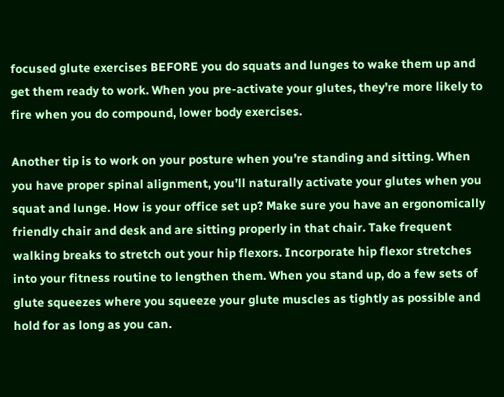focused glute exercises BEFORE you do squats and lunges to wake them up and get them ready to work. When you pre-activate your glutes, they’re more likely to fire when you do compound, lower body exercises.

Another tip is to work on your posture when you’re standing and sitting. When you have proper spinal alignment, you’ll naturally activate your glutes when you squat and lunge. How is your office set up? Make sure you have an ergonomically friendly chair and desk and are sitting properly in that chair. Take frequent walking breaks to stretch out your hip flexors. Incorporate hip flexor stretches into your fitness routine to lengthen them. When you stand up, do a few sets of glute squeezes where you squeeze your glute muscles as tightly as possible and hold for as long as you can.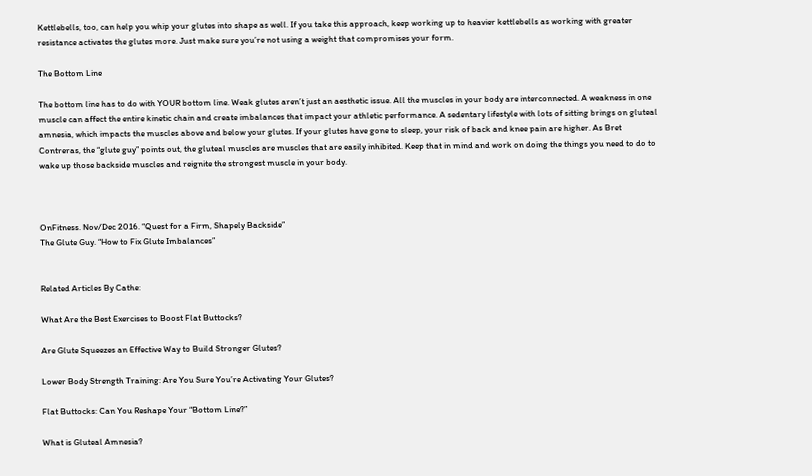Kettlebells, too, can help you whip your glutes into shape as well. If you take this approach, keep working up to heavier kettlebells as working with greater resistance activates the glutes more. Just make sure you’re not using a weight that compromises your form.

The Bottom Line

The bottom line has to do with YOUR bottom line. Weak glutes aren’t just an aesthetic issue. All the muscles in your body are interconnected. A weakness in one muscle can affect the entire kinetic chain and create imbalances that impact your athletic performance. A sedentary lifestyle with lots of sitting brings on gluteal amnesia, which impacts the muscles above and below your glutes. If your glutes have gone to sleep, your risk of back and knee pain are higher. As Bret Contreras, the “glute guy” points out, the gluteal muscles are muscles that are easily inhibited. Keep that in mind and work on doing the things you need to do to wake up those backside muscles and reignite the strongest muscle in your body.



OnFitness. Nov/Dec 2016. “Quest for a Firm, Shapely Backside”
The Glute Guy. “How to Fix Glute Imbalances”


Related Articles By Cathe:

What Are the Best Exercises to Boost Flat Buttocks?

Are Glute Squeezes an Effective Way to Build Stronger Glutes?

Lower Body Strength Training: Are You Sure You’re Activating Your Glutes?

Flat Buttocks: Can You Reshape Your “Bottom Line?”

What is Gluteal Amnesia?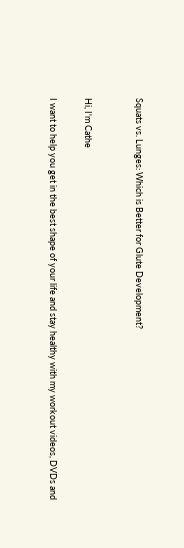Squats vs. Lunges: Which is Better for Glute Development?


Hi, I'm Cathe

I want to help you get in the best shape of your life and stay healthy with my workout videos, DVDs and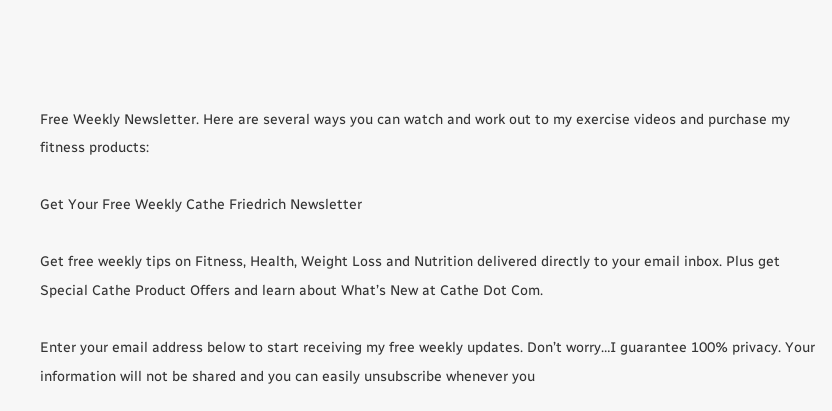Free Weekly Newsletter. Here are several ways you can watch and work out to my exercise videos and purchase my fitness products:

Get Your Free Weekly Cathe Friedrich Newsletter

Get free weekly tips on Fitness, Health, Weight Loss and Nutrition delivered directly to your email inbox. Plus get Special Cathe Product Offers and learn about What’s New at Cathe Dot Com.

Enter your email address below to start receiving my free weekly updates. Don’t worry…I guarantee 100% privacy. Your information will not be shared and you can easily unsubscribe whenever you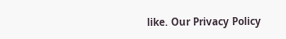like. Our Privacy Policy